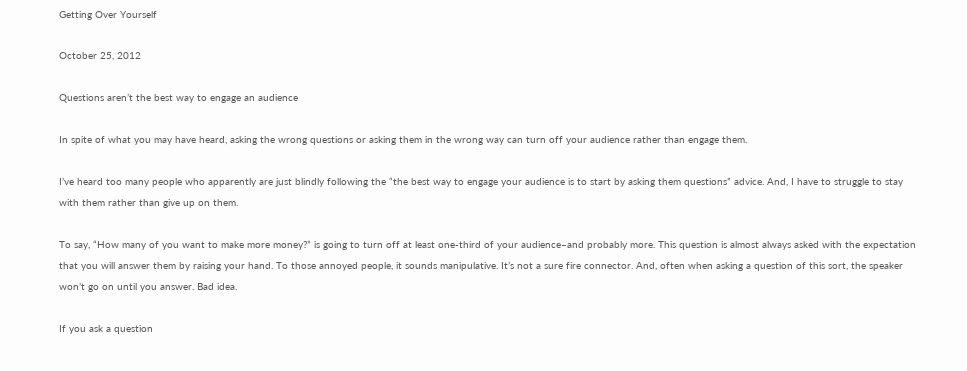Getting Over Yourself

October 25, 2012

Questions aren’t the best way to engage an audience

In spite of what you may have heard, asking the wrong questions or asking them in the wrong way can turn off your audience rather than engage them.

I’ve heard too many people who apparently are just blindly following the “the best way to engage your audience is to start by asking them questions” advice. And, I have to struggle to stay with them rather than give up on them.

To say, “How many of you want to make more money?” is going to turn off at least one-third of your audience–and probably more. This question is almost always asked with the expectation that you will answer them by raising your hand. To those annoyed people, it sounds manipulative. It’s not a sure fire connector. And, often when asking a question of this sort, the speaker won’t go on until you answer. Bad idea.

If you ask a question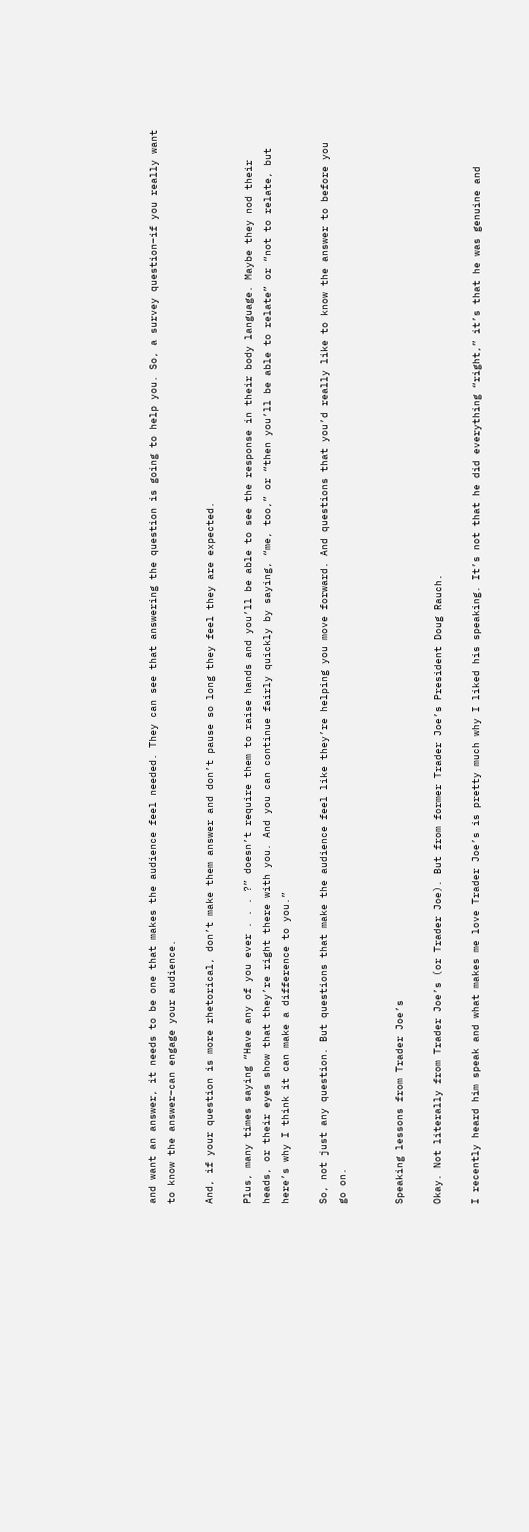and want an answer, it needs to be one that makes the audience feel needed. They can see that answering the question is going to help you. So, a survey question–if you really want to know the answer–can engage your audience.

And, if your question is more rhetorical, don’t make them answer and don’t pause so long they feel they are expected.

Plus, many times saying “Have any of you ever . . . ?” doesn’t require them to raise hands and you’ll be able to see the response in their body language. Maybe they nod their heads, or their eyes show that they’re right there with you. And you can continue fairly quickly by saying, “me, too,” or “then you’ll be able to relate” or “not to relate, but here’s why I think it can make a difference to you.”

So, not just any question. But questions that make the audience feel like they’re helping you move forward. And questions that you’d really like to know the answer to before you go on.


Speaking lessons from Trader Joe’s

Okay. Not literally from Trader Joe’s (or Trader Joe). But from former Trader Joe’s President Doug Rauch.

I recently heard him speak and what makes me love Trader Joe’s is pretty much why I liked his speaking. It’s not that he did everything “right,” it’s that he was genuine and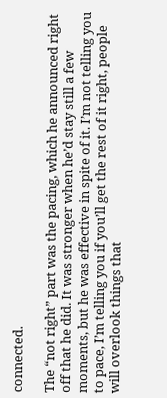connected.

The “not right” part was the pacing, which he announced right off that he did. It was stronger when he’d stay still a few moments, but he was effective in spite of it. I’m not telling you to pace, I’m telling you if you’ll get the rest of it right, people will overlook things that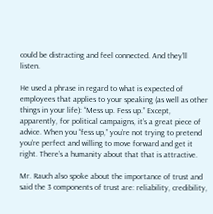could be distracting and feel connected. And they’ll listen.

He used a phrase in regard to what is expected of employees that applies to your speaking (as well as other things in your life): “Mess up. Fess up.” Except, apparently, for political campaigns, it’s a great piece of advice. When you “fess up,” you’re not trying to pretend you’re perfect and willing to move forward and get it right. There’s a humanity about that that is attractive.

Mr. Rauch also spoke about the importance of trust and said the 3 components of trust are: reliability, credibility,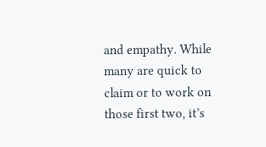and empathy. While many are quick to claim or to work on those first two, it’s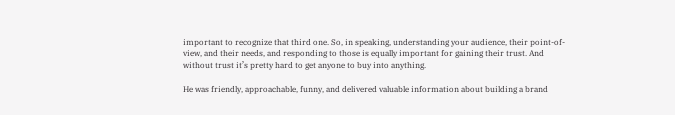important to recognize that third one. So, in speaking, understanding your audience, their point-of-view, and their needs, and responding to those is equally important for gaining their trust. And without trust it’s pretty hard to get anyone to buy into anything.

He was friendly, approachable, funny, and delivered valuable information about building a brand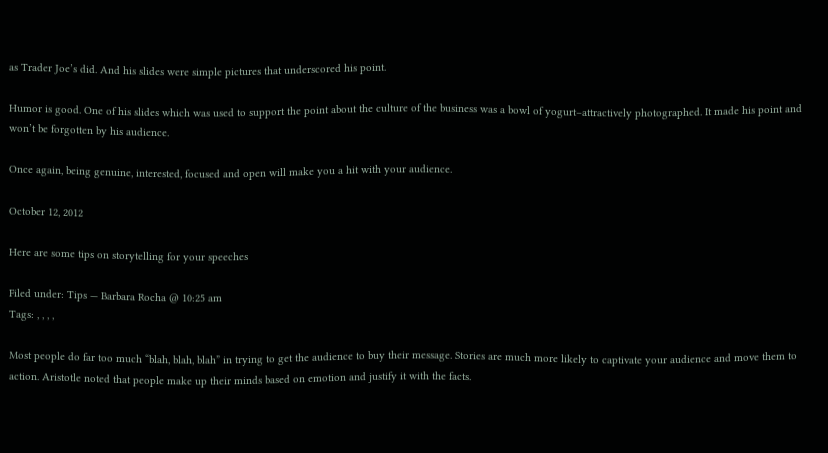as Trader Joe’s did. And his slides were simple pictures that underscored his point.

Humor is good. One of his slides which was used to support the point about the culture of the business was a bowl of yogurt–attractively photographed. It made his point and won’t be forgotten by his audience.

Once again, being genuine, interested, focused and open will make you a hit with your audience.

October 12, 2012

Here are some tips on storytelling for your speeches

Filed under: Tips — Barbara Rocha @ 10:25 am
Tags: , , , ,

Most people do far too much “blah, blah, blah” in trying to get the audience to buy their message. Stories are much more likely to captivate your audience and move them to action. Aristotle noted that people make up their minds based on emotion and justify it with the facts.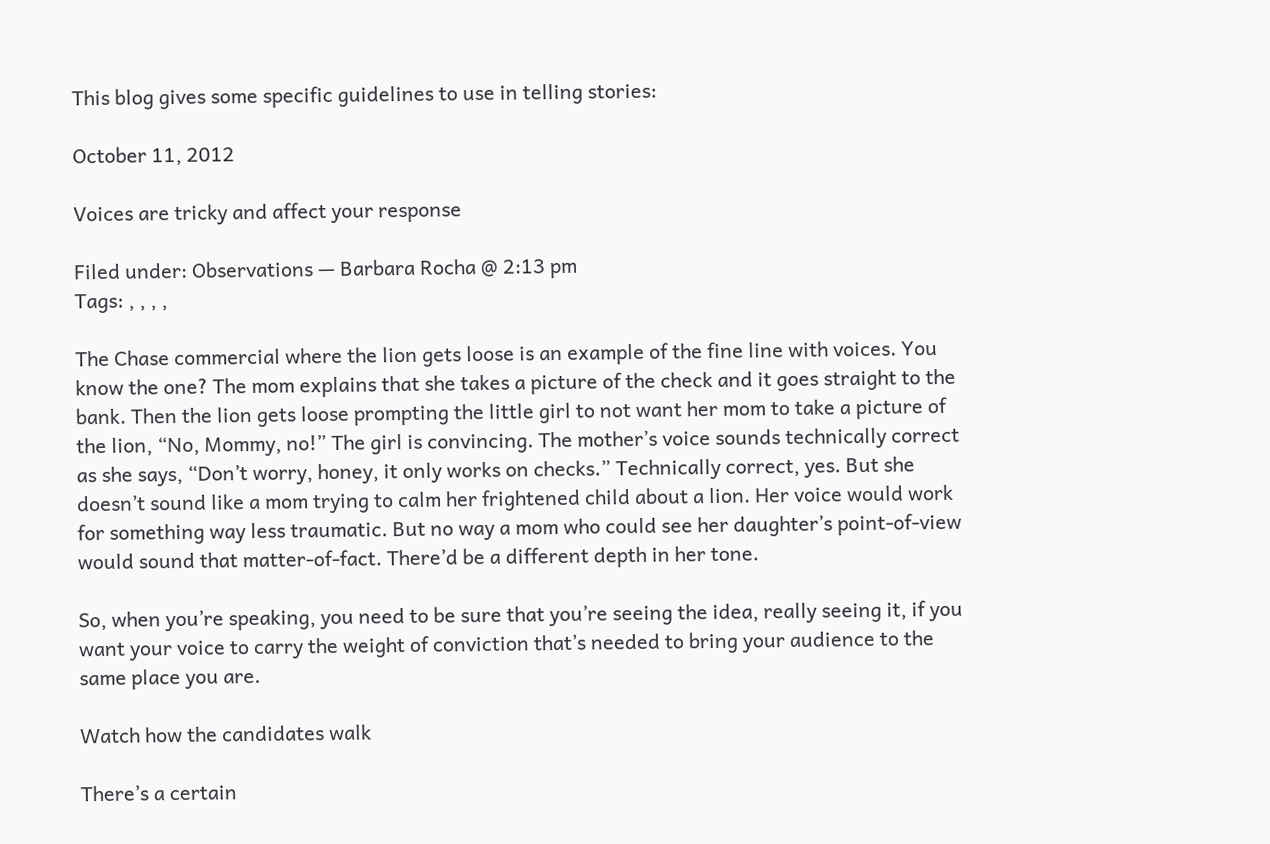This blog gives some specific guidelines to use in telling stories:

October 11, 2012

Voices are tricky and affect your response

Filed under: Observations — Barbara Rocha @ 2:13 pm
Tags: , , , ,

The Chase commercial where the lion gets loose is an example of the fine line with voices. You know the one? The mom explains that she takes a picture of the check and it goes straight to the bank. Then the lion gets loose prompting the little girl to not want her mom to take a picture of the lion, “No, Mommy, no!” The girl is convincing. The mother’s voice sounds technically correct as she says, “Don’t worry, honey, it only works on checks.” Technically correct, yes. But she doesn’t sound like a mom trying to calm her frightened child about a lion. Her voice would work for something way less traumatic. But no way a mom who could see her daughter’s point-of-view would sound that matter-of-fact. There’d be a different depth in her tone.

So, when you’re speaking, you need to be sure that you’re seeing the idea, really seeing it, if you want your voice to carry the weight of conviction that’s needed to bring your audience to the same place you are.

Watch how the candidates walk

There’s a certain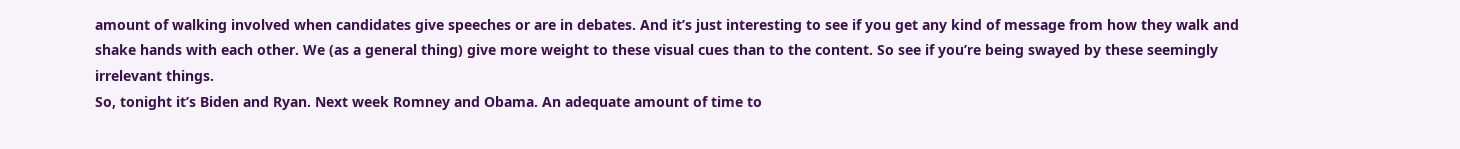amount of walking involved when candidates give speeches or are in debates. And it’s just interesting to see if you get any kind of message from how they walk and shake hands with each other. We (as a general thing) give more weight to these visual cues than to the content. So see if you’re being swayed by these seemingly irrelevant things.
So, tonight it’s Biden and Ryan. Next week Romney and Obama. An adequate amount of time to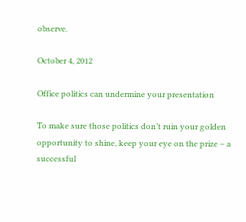observe.

October 4, 2012

Office politics can undermine your presentation

To make sure those politics don’t ruin your golden opportunity to shine, keep your eye on the prize – a successful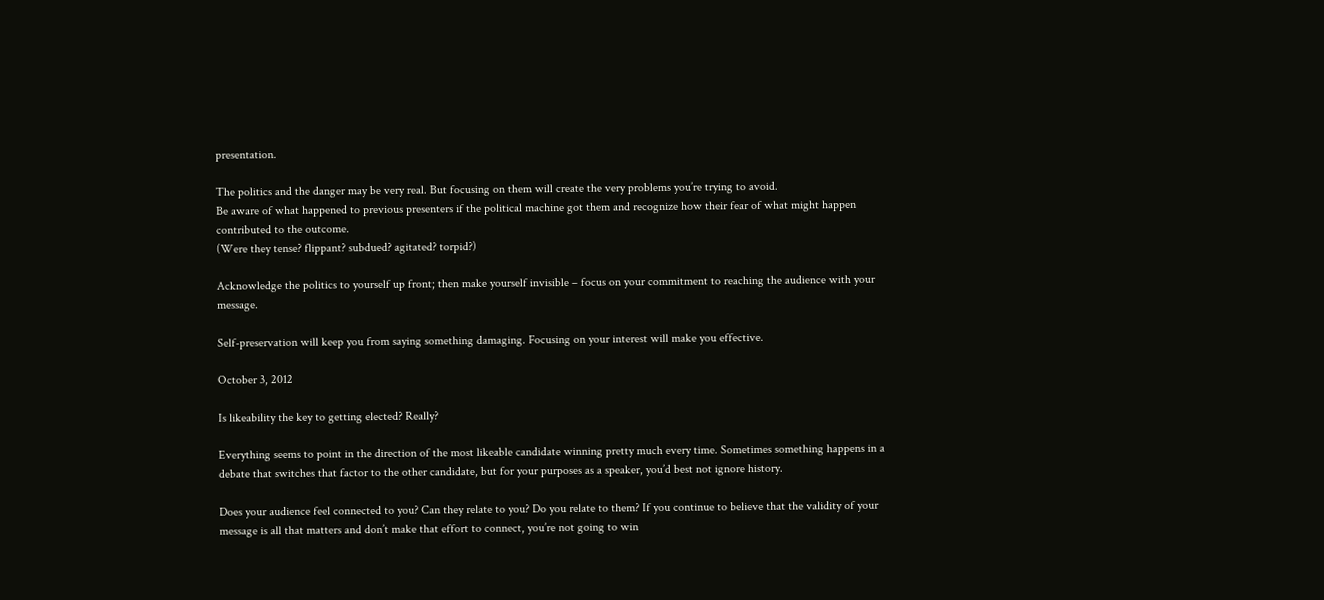presentation.

The politics and the danger may be very real. But focusing on them will create the very problems you’re trying to avoid.
Be aware of what happened to previous presenters if the political machine got them and recognize how their fear of what might happen contributed to the outcome.
(Were they tense? flippant? subdued? agitated? torpid?)

Acknowledge the politics to yourself up front; then make yourself invisible – focus on your commitment to reaching the audience with your message.

Self-preservation will keep you from saying something damaging. Focusing on your interest will make you effective.

October 3, 2012

Is likeability the key to getting elected? Really?

Everything seems to point in the direction of the most likeable candidate winning pretty much every time. Sometimes something happens in a debate that switches that factor to the other candidate, but for your purposes as a speaker, you’d best not ignore history.

Does your audience feel connected to you? Can they relate to you? Do you relate to them? If you continue to believe that the validity of your message is all that matters and don’t make that effort to connect, you’re not going to win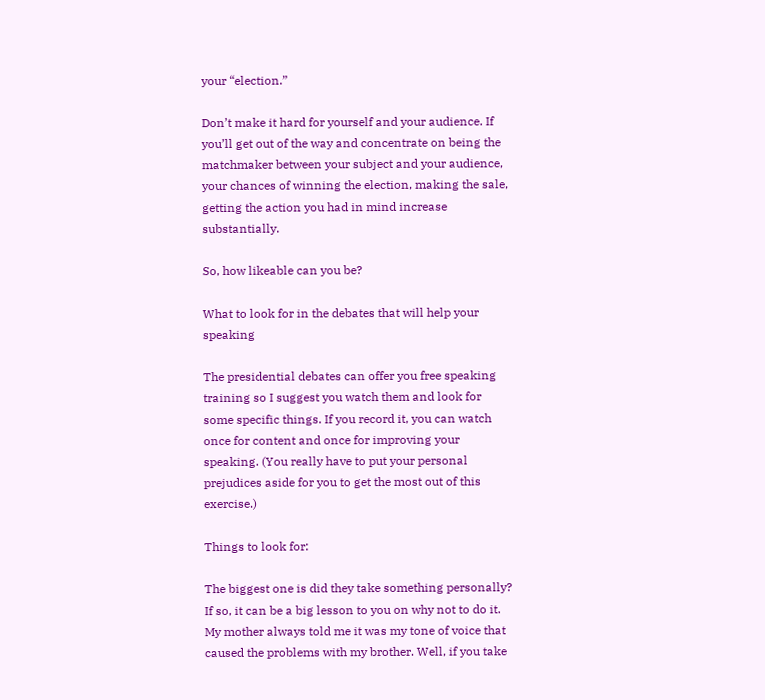your “election.”

Don’t make it hard for yourself and your audience. If you’ll get out of the way and concentrate on being the matchmaker between your subject and your audience, your chances of winning the election, making the sale, getting the action you had in mind increase substantially.

So, how likeable can you be?

What to look for in the debates that will help your speaking

The presidential debates can offer you free speaking training so I suggest you watch them and look for some specific things. If you record it, you can watch once for content and once for improving your speaking. (You really have to put your personal prejudices aside for you to get the most out of this exercise.)

Things to look for:

The biggest one is did they take something personally? If so, it can be a big lesson to you on why not to do it. My mother always told me it was my tone of voice that caused the problems with my brother. Well, if you take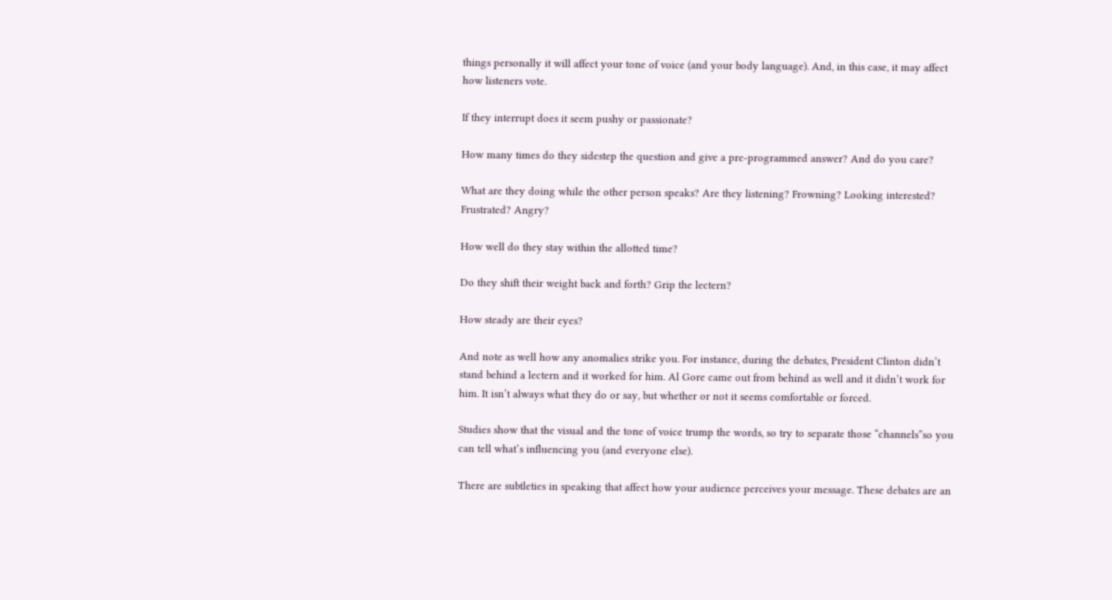things personally it will affect your tone of voice (and your body language). And, in this case, it may affect how listeners vote.

If they interrupt does it seem pushy or passionate?

How many times do they sidestep the question and give a pre-programmed answer? And do you care?

What are they doing while the other person speaks? Are they listening? Frowning? Looking interested? Frustrated? Angry?

How well do they stay within the allotted time?

Do they shift their weight back and forth? Grip the lectern?

How steady are their eyes?

And note as well how any anomalies strike you. For instance, during the debates, President Clinton didn’t stand behind a lectern and it worked for him. Al Gore came out from behind as well and it didn’t work for him. It isn’t always what they do or say, but whether or not it seems comfortable or forced.

Studies show that the visual and the tone of voice trump the words, so try to separate those “channels”so you can tell what’s influencing you (and everyone else).

There are subtleties in speaking that affect how your audience perceives your message. These debates are an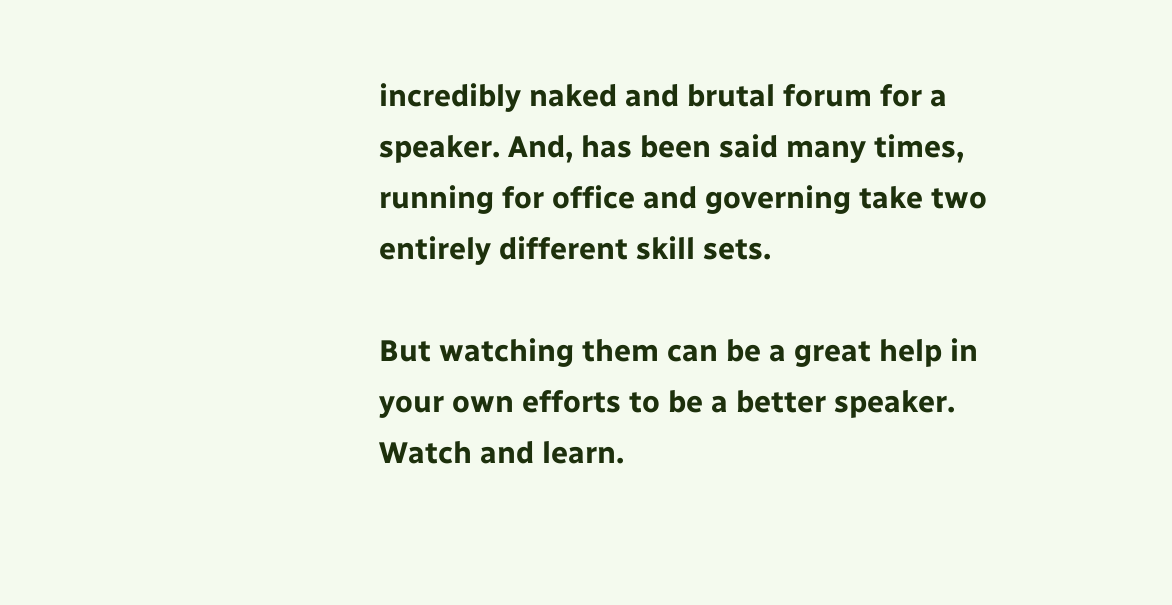incredibly naked and brutal forum for a speaker. And, has been said many times, running for office and governing take two entirely different skill sets.

But watching them can be a great help in your own efforts to be a better speaker. Watch and learn.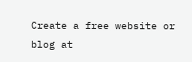Create a free website or blog at